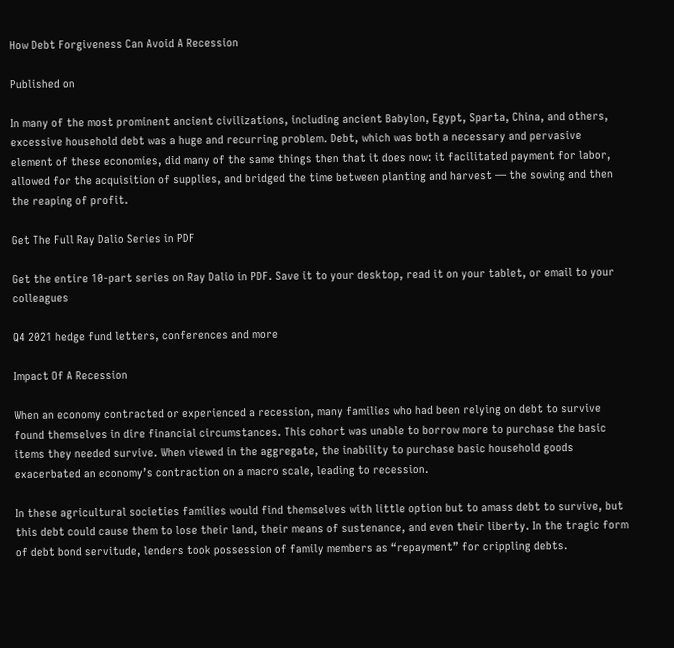How Debt Forgiveness Can Avoid A Recession

Published on

In many of the most prominent ancient civilizations, including ancient Babylon, Egypt, Sparta, China, and others, excessive household debt was a huge and recurring problem. Debt, which was both a necessary and pervasive element of these economies, did many of the same things then that it does now: it facilitated payment for labor, allowed for the acquisition of supplies, and bridged the time between planting and harvest — the sowing and then the reaping of profit.

Get The Full Ray Dalio Series in PDF

Get the entire 10-part series on Ray Dalio in PDF. Save it to your desktop, read it on your tablet, or email to your colleagues

Q4 2021 hedge fund letters, conferences and more

Impact Of A Recession

When an economy contracted or experienced a recession, many families who had been relying on debt to survive found themselves in dire financial circumstances. This cohort was unable to borrow more to purchase the basic items they needed survive. When viewed in the aggregate, the inability to purchase basic household goods exacerbated an economy’s contraction on a macro scale, leading to recession.

In these agricultural societies families would find themselves with little option but to amass debt to survive, but this debt could cause them to lose their land, their means of sustenance, and even their liberty. In the tragic form of debt bond servitude, lenders took possession of family members as “repayment” for crippling debts.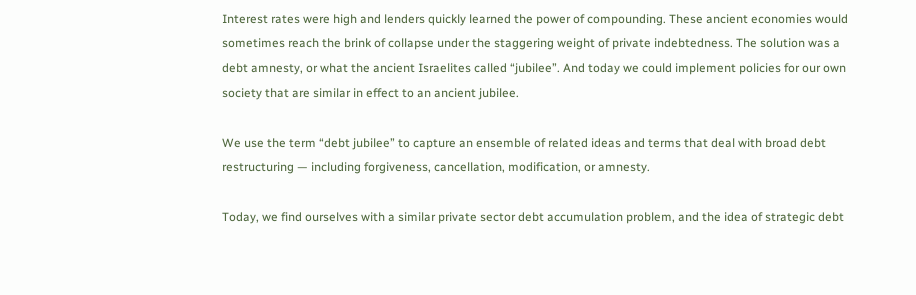Interest rates were high and lenders quickly learned the power of compounding. These ancient economies would sometimes reach the brink of collapse under the staggering weight of private indebtedness. The solution was a debt amnesty, or what the ancient Israelites called “jubilee”. And today we could implement policies for our own society that are similar in effect to an ancient jubilee.

We use the term “debt jubilee” to capture an ensemble of related ideas and terms that deal with broad debt restructuring — including forgiveness, cancellation, modification, or amnesty.

Today, we find ourselves with a similar private sector debt accumulation problem, and the idea of strategic debt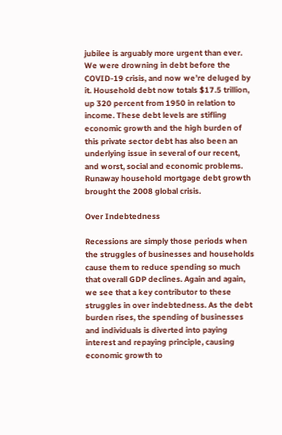jubilee is arguably more urgent than ever. We were drowning in debt before the COVID-19 crisis, and now we’re deluged by it. Household debt now totals $17.5 trillion, up 320 percent from 1950 in relation to income. These debt levels are stifling economic growth and the high burden of this private sector debt has also been an underlying issue in several of our recent, and worst, social and economic problems. Runaway household mortgage debt growth brought the 2008 global crisis.

Over Indebtedness

Recessions are simply those periods when the struggles of businesses and households cause them to reduce spending so much that overall GDP declines. Again and again, we see that a key contributor to these struggles in over indebtedness. As the debt burden rises, the spending of businesses and individuals is diverted into paying interest and repaying principle, causing economic growth to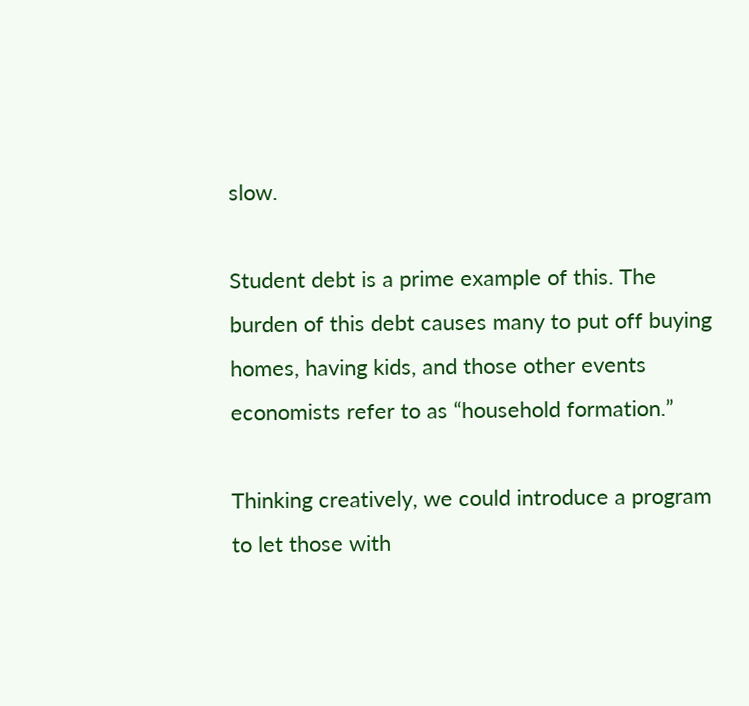slow.

Student debt is a prime example of this. The burden of this debt causes many to put off buying homes, having kids, and those other events economists refer to as “household formation.”

Thinking creatively, we could introduce a program to let those with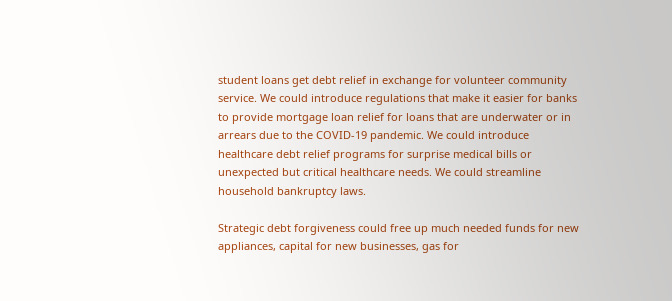student loans get debt relief in exchange for volunteer community service. We could introduce regulations that make it easier for banks to provide mortgage loan relief for loans that are underwater or in arrears due to the COVID-19 pandemic. We could introduce healthcare debt relief programs for surprise medical bills or unexpected but critical healthcare needs. We could streamline household bankruptcy laws.

Strategic debt forgiveness could free up much needed funds for new appliances, capital for new businesses, gas for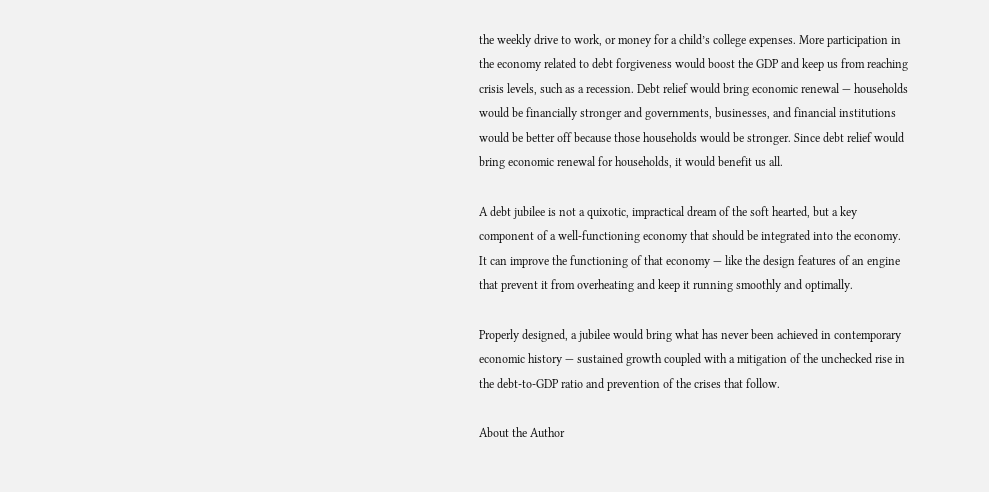the weekly drive to work, or money for a child’s college expenses. More participation in the economy related to debt forgiveness would boost the GDP and keep us from reaching crisis levels, such as a recession. Debt relief would bring economic renewal — households would be financially stronger and governments, businesses, and financial institutions would be better off because those households would be stronger. Since debt relief would bring economic renewal for households, it would benefit us all.

A debt jubilee is not a quixotic, impractical dream of the soft hearted, but a key component of a well-functioning economy that should be integrated into the economy. It can improve the functioning of that economy — like the design features of an engine that prevent it from overheating and keep it running smoothly and optimally.

Properly designed, a jubilee would bring what has never been achieved in contemporary economic history — sustained growth coupled with a mitigation of the unchecked rise in the debt-to-GDP ratio and prevention of the crises that follow.

About the Author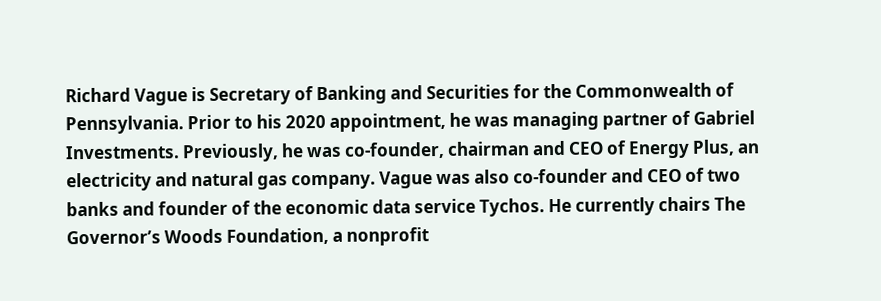Richard Vague is Secretary of Banking and Securities for the Commonwealth of Pennsylvania. Prior to his 2020 appointment, he was managing partner of Gabriel Investments. Previously, he was co-founder, chairman and CEO of Energy Plus, an electricity and natural gas company. Vague was also co-founder and CEO of two banks and founder of the economic data service Tychos. He currently chairs The Governor’s Woods Foundation, a nonprofit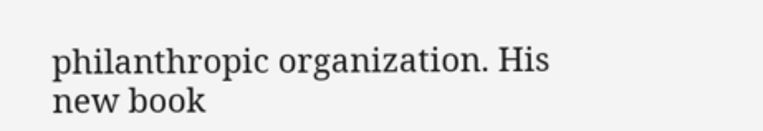philanthropic organization. His new book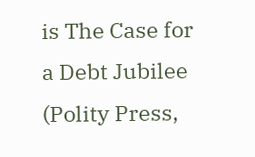is The Case for a Debt Jubilee (Polity Press,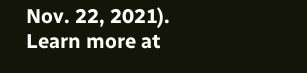Nov. 22, 2021). Learn more at